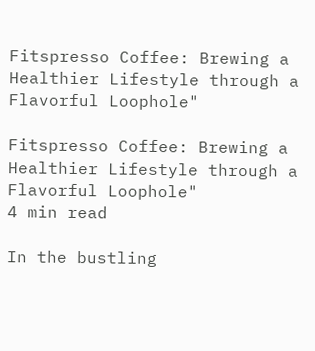Fitspresso Coffee: Brewing a Healthier Lifestyle through a Flavorful Loophole"

Fitspresso Coffee: Brewing a Healthier Lifestyle through a Flavorful Loophole"
4 min read

In the bustling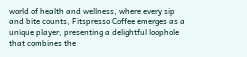world of health and wellness, where every sip and bite counts, Fitspresso Coffee emerges as a unique player, presenting a delightful loophole that combines the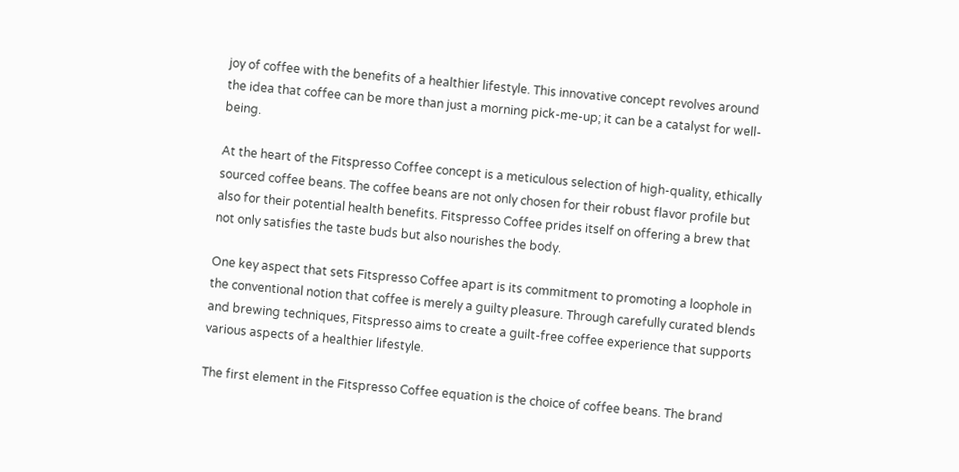joy of coffee with the benefits of a healthier lifestyle. This innovative concept revolves around the idea that coffee can be more than just a morning pick-me-up; it can be a catalyst for well-being.

At the heart of the Fitspresso Coffee concept is a meticulous selection of high-quality, ethically sourced coffee beans. The coffee beans are not only chosen for their robust flavor profile but also for their potential health benefits. Fitspresso Coffee prides itself on offering a brew that not only satisfies the taste buds but also nourishes the body.

One key aspect that sets Fitspresso Coffee apart is its commitment to promoting a loophole in the conventional notion that coffee is merely a guilty pleasure. Through carefully curated blends and brewing techniques, Fitspresso aims to create a guilt-free coffee experience that supports various aspects of a healthier lifestyle.

The first element in the Fitspresso Coffee equation is the choice of coffee beans. The brand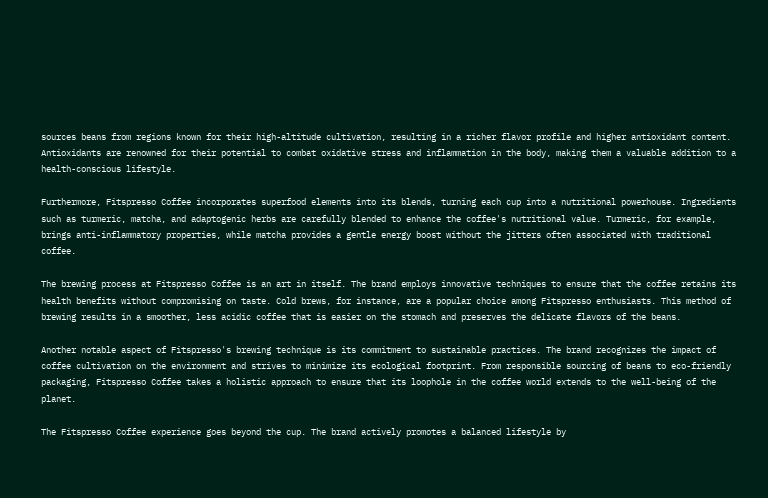sources beans from regions known for their high-altitude cultivation, resulting in a richer flavor profile and higher antioxidant content. Antioxidants are renowned for their potential to combat oxidative stress and inflammation in the body, making them a valuable addition to a health-conscious lifestyle.

Furthermore, Fitspresso Coffee incorporates superfood elements into its blends, turning each cup into a nutritional powerhouse. Ingredients such as turmeric, matcha, and adaptogenic herbs are carefully blended to enhance the coffee's nutritional value. Turmeric, for example, brings anti-inflammatory properties, while matcha provides a gentle energy boost without the jitters often associated with traditional coffee.

The brewing process at Fitspresso Coffee is an art in itself. The brand employs innovative techniques to ensure that the coffee retains its health benefits without compromising on taste. Cold brews, for instance, are a popular choice among Fitspresso enthusiasts. This method of brewing results in a smoother, less acidic coffee that is easier on the stomach and preserves the delicate flavors of the beans.

Another notable aspect of Fitspresso's brewing technique is its commitment to sustainable practices. The brand recognizes the impact of coffee cultivation on the environment and strives to minimize its ecological footprint. From responsible sourcing of beans to eco-friendly packaging, Fitspresso Coffee takes a holistic approach to ensure that its loophole in the coffee world extends to the well-being of the planet.

The Fitspresso Coffee experience goes beyond the cup. The brand actively promotes a balanced lifestyle by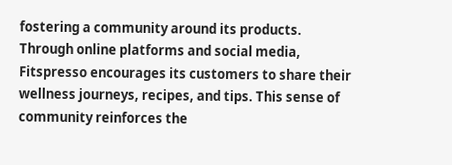fostering a community around its products. Through online platforms and social media, Fitspresso encourages its customers to share their wellness journeys, recipes, and tips. This sense of community reinforces the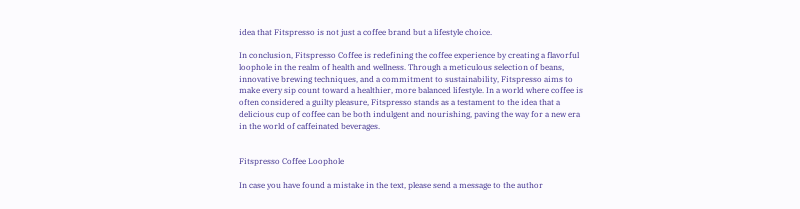idea that Fitspresso is not just a coffee brand but a lifestyle choice.

In conclusion, Fitspresso Coffee is redefining the coffee experience by creating a flavorful loophole in the realm of health and wellness. Through a meticulous selection of beans, innovative brewing techniques, and a commitment to sustainability, Fitspresso aims to make every sip count toward a healthier, more balanced lifestyle. In a world where coffee is often considered a guilty pleasure, Fitspresso stands as a testament to the idea that a delicious cup of coffee can be both indulgent and nourishing, paving the way for a new era in the world of caffeinated beverages.


Fitspresso Coffee Loophole

In case you have found a mistake in the text, please send a message to the author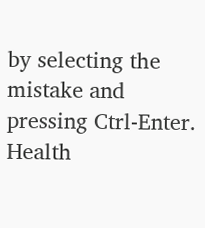by selecting the mistake and pressing Ctrl-Enter.
Health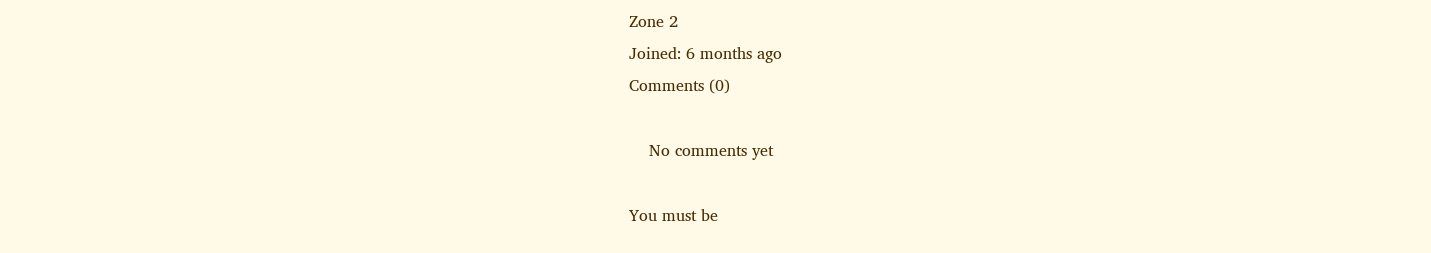Zone 2
Joined: 6 months ago
Comments (0)

    No comments yet

You must be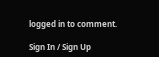logged in to comment.

Sign In / Sign Up